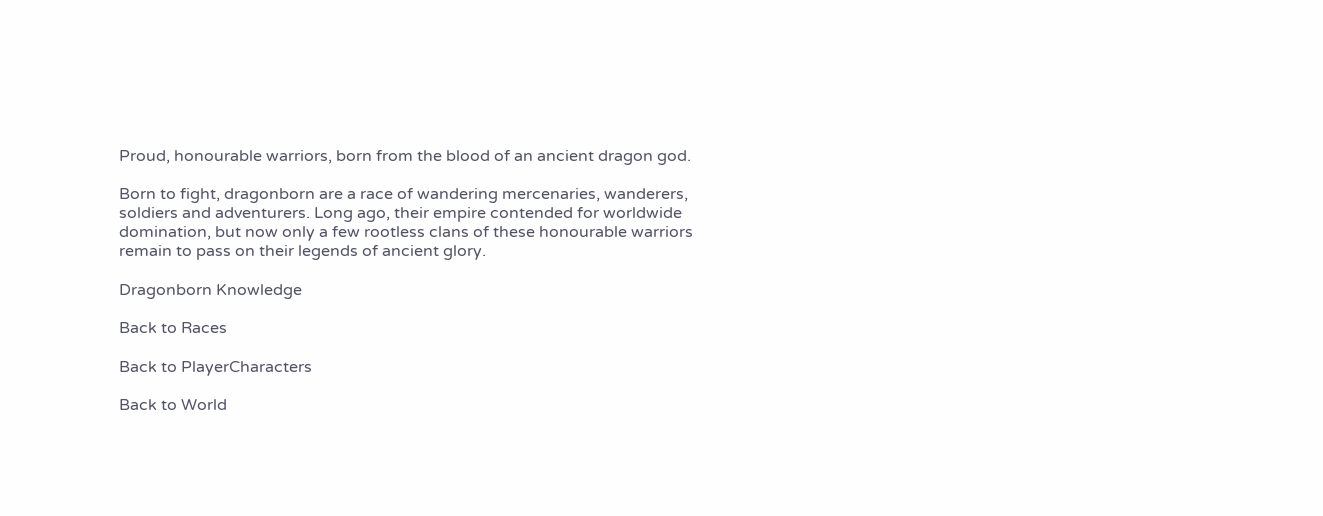Proud, honourable warriors, born from the blood of an ancient dragon god.

Born to fight, dragonborn are a race of wandering mercenaries, wanderers, soldiers and adventurers. Long ago, their empire contended for worldwide domination, but now only a few rootless clans of these honourable warriors remain to pass on their legends of ancient glory.

Dragonborn Knowledge

Back to Races

Back to PlayerCharacters

Back to World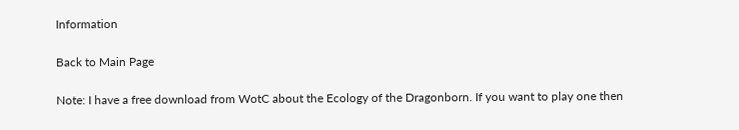Information

Back to Main Page

Note: I have a free download from WotC about the Ecology of the Dragonborn. If you want to play one then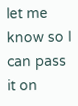let me know so I can pass it on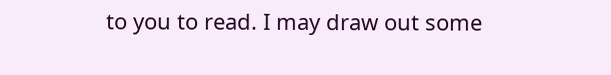to you to read. I may draw out some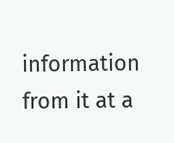information from it at a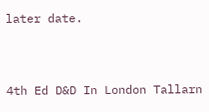later date.


4th Ed D&D In London Tallarn